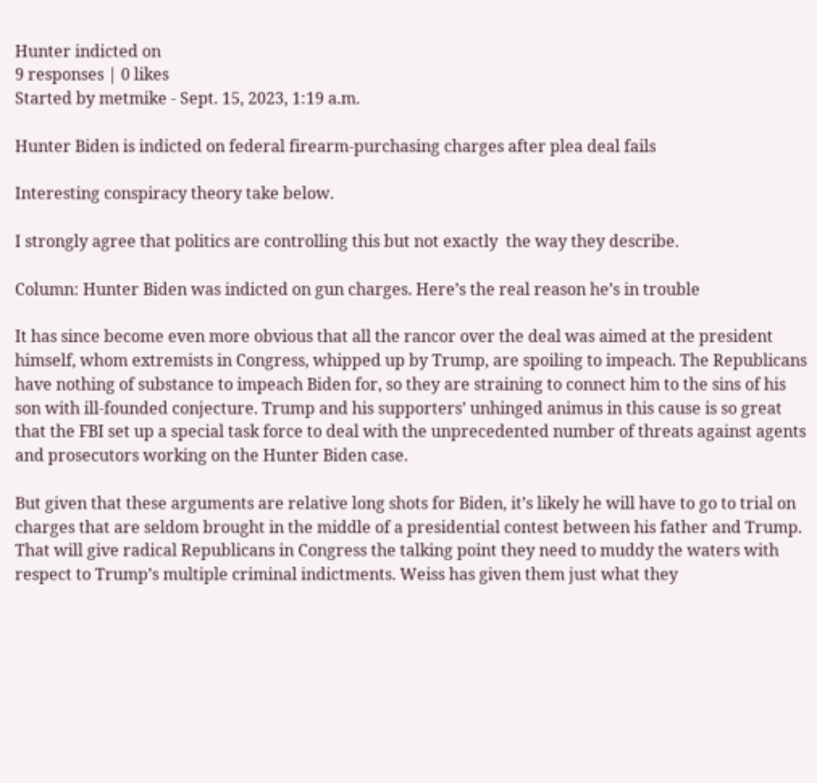Hunter indicted on
9 responses | 0 likes
Started by metmike - Sept. 15, 2023, 1:19 a.m.

Hunter Biden is indicted on federal firearm-purchasing charges after plea deal fails

Interesting conspiracy theory take below.

I strongly agree that politics are controlling this but not exactly  the way they describe.

Column: Hunter Biden was indicted on gun charges. Here’s the real reason he’s in trouble

It has since become even more obvious that all the rancor over the deal was aimed at the president himself, whom extremists in Congress, whipped up by Trump, are spoiling to impeach. The Republicans have nothing of substance to impeach Biden for, so they are straining to connect him to the sins of his son with ill-founded conjecture. Trump and his supporters’ unhinged animus in this cause is so great that the FBI set up a special task force to deal with the unprecedented number of threats against agents and prosecutors working on the Hunter Biden case.

But given that these arguments are relative long shots for Biden, it’s likely he will have to go to trial on charges that are seldom brought in the middle of a presidential contest between his father and Trump. That will give radical Republicans in Congress the talking point they need to muddy the waters with respect to Trump’s multiple criminal indictments. Weiss has given them just what they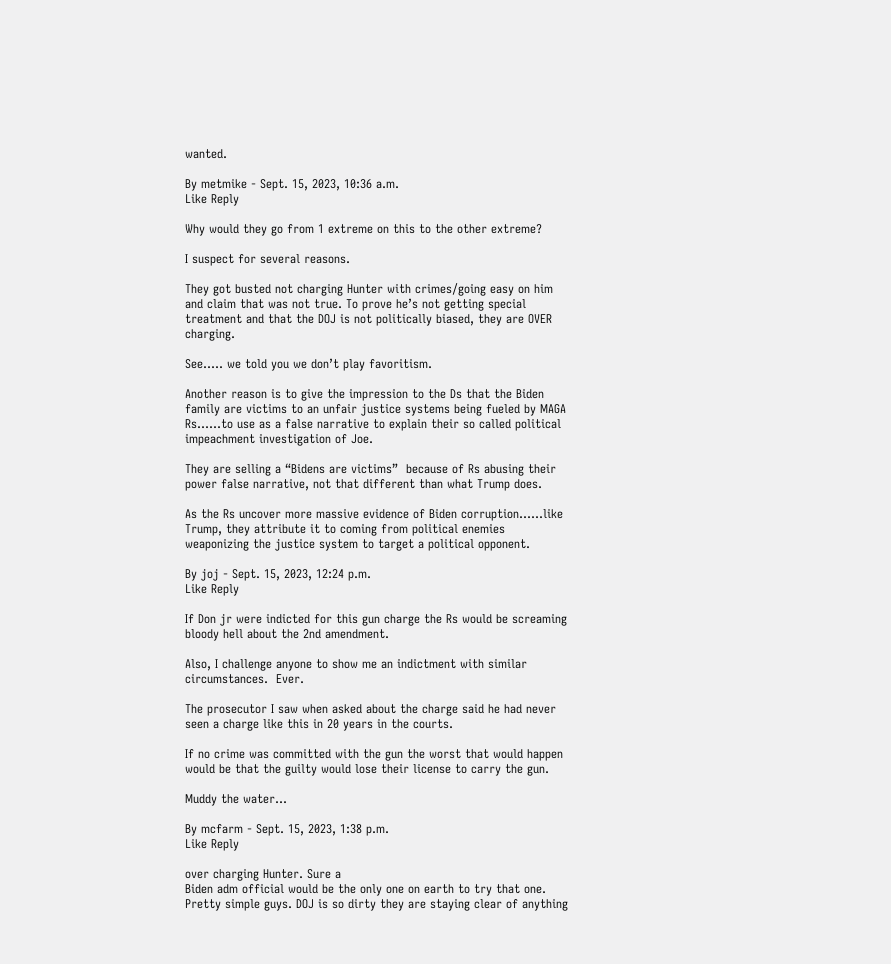wanted.

By metmike - Sept. 15, 2023, 10:36 a.m.
Like Reply

Why would they go from 1 extreme on this to the other extreme?

I suspect for several reasons.

They got busted not charging Hunter with crimes/going easy on him  and claim that was not true. To prove he’s not getting special treatment and that the DOJ is not politically biased, they are OVER charging.

See….. we told you we don’t play favoritism.

Another reason is to give the impression to the Ds that the Biden family are victims to an unfair justice systems being fueled by MAGA Rs……to use as a false narrative to explain their so called political impeachment investigation of Joe.

They are selling a “Bidens are victims”  because of Rs abusing their power false narrative, not that different than what Trump does.

As the Rs uncover more massive evidence of Biden corruption……like Trump, they attribute it to coming from political enemies weaponizing the justice system to target a political opponent.

By joj - Sept. 15, 2023, 12:24 p.m.
Like Reply

If Don jr were indicted for this gun charge the Rs would be screaming bloody hell about the 2nd amendment.

Also, I challenge anyone to show me an indictment with similar circumstances.  Ever.

The prosecutor I saw when asked about the charge said he had never seen a charge like this in 20 years in the courts.

If no crime was committed with the gun the worst that would happen would be that the guilty would lose their license to carry the gun.

Muddy the water...

By mcfarm - Sept. 15, 2023, 1:38 p.m.
Like Reply

over charging Hunter. Sure a
Biden adm official would be the only one on earth to try that one. Pretty simple guys. DOJ is so dirty they are staying clear of anything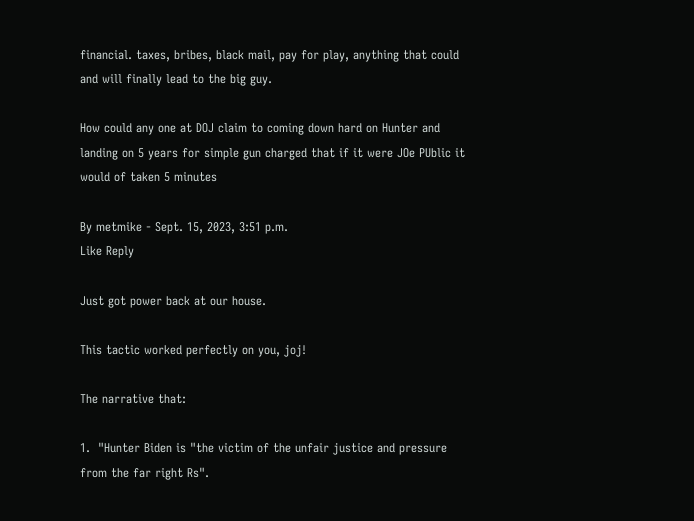financial. taxes, bribes, black mail, pay for play, anything that could and will finally lead to the big guy.

How could any one at DOJ claim to coming down hard on Hunter and landing on 5 years for simple gun charged that if it were JOe PUblic it would of taken 5 minutes

By metmike - Sept. 15, 2023, 3:51 p.m.
Like Reply

Just got power back at our house.

This tactic worked perfectly on you, joj!

The narrative that:

1.  "Hunter Biden is "the victim of the unfair justice and pressure from the far right Rs".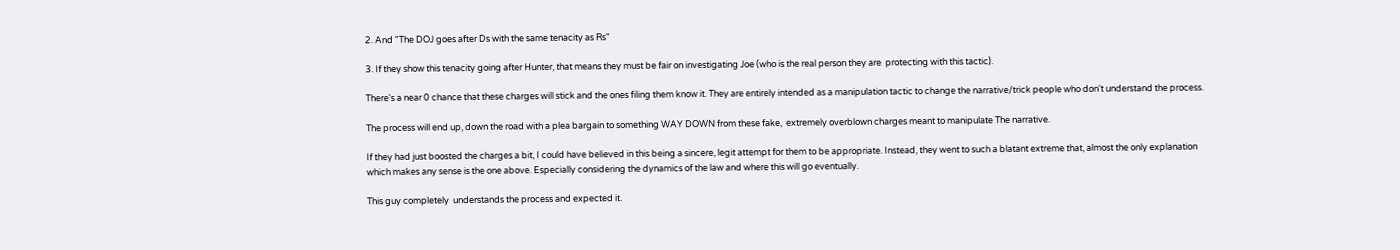2. And "The DOJ goes after Ds with the same tenacity as Rs"

3. If they show this tenacity going after Hunter, that means they must be fair on investigating Joe (who is the real person they are  protecting with this tactic).

There's a near 0 chance that these charges will stick and the ones filing them know it. They are entirely intended as a manipulation tactic to change the narrative/trick people who don't understand the process.

The process will end up, down the road with a plea bargain to something WAY DOWN from these fake,  extremely overblown charges meant to manipulate The narrative.

If they had just boosted the charges a bit, I could have believed in this being a sincere, legit attempt for them to be appropriate. Instead, they went to such a blatant extreme that, almost the only explanation which makes any sense is the one above. Especially considering the dynamics of the law and where this will go eventually.

This guy completely  understands the process and expected it.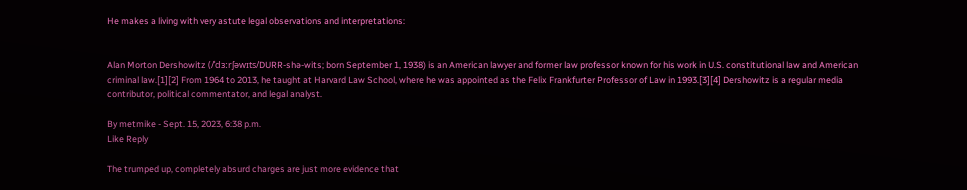He makes a living with very astute legal observations and interpretations:


Alan Morton Dershowitz (/ˈdɜːrʃəwɪts/DURR-shə-wits; born September 1, 1938) is an American lawyer and former law professor known for his work in U.S. constitutional law and American criminal law.[1][2] From 1964 to 2013, he taught at Harvard Law School, where he was appointed as the Felix Frankfurter Professor of Law in 1993.[3][4] Dershowitz is a regular media contributor, political commentator, and legal analyst.

By metmike - Sept. 15, 2023, 6:38 p.m.
Like Reply

The trumped up, completely absurd charges are just more evidence that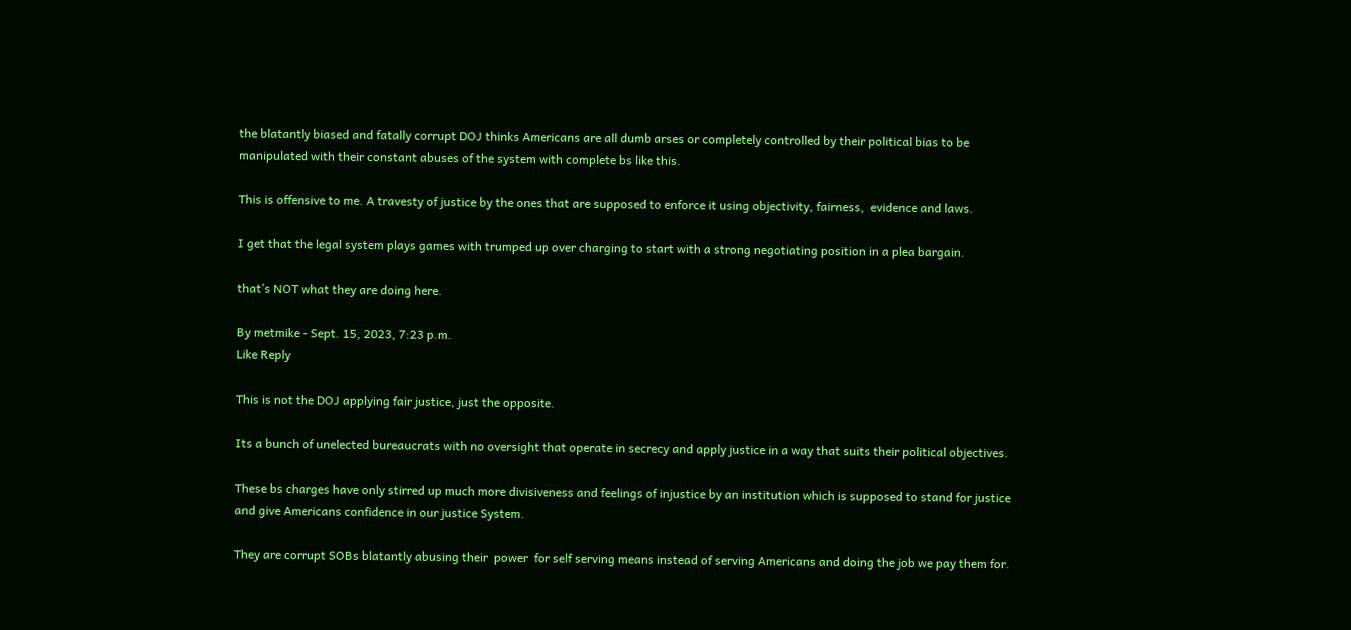the blatantly biased and fatally corrupt DOJ thinks Americans are all dumb arses or completely controlled by their political bias to be manipulated with their constant abuses of the system with complete bs like this.

This is offensive to me. A travesty of justice by the ones that are supposed to enforce it using objectivity, fairness,  evidence and laws.

I get that the legal system plays games with trumped up over charging to start with a strong negotiating position in a plea bargain.

that’s NOT what they are doing here.

By metmike - Sept. 15, 2023, 7:23 p.m.
Like Reply

This is not the DOJ applying fair justice, just the opposite.

Its a bunch of unelected bureaucrats with no oversight that operate in secrecy and apply justice in a way that suits their political objectives.

These bs charges have only stirred up much more divisiveness and feelings of injustice by an institution which is supposed to stand for justice and give Americans confidence in our justice System.

They are corrupt SOBs blatantly abusing their  power  for self serving means instead of serving Americans and doing the job we pay them for.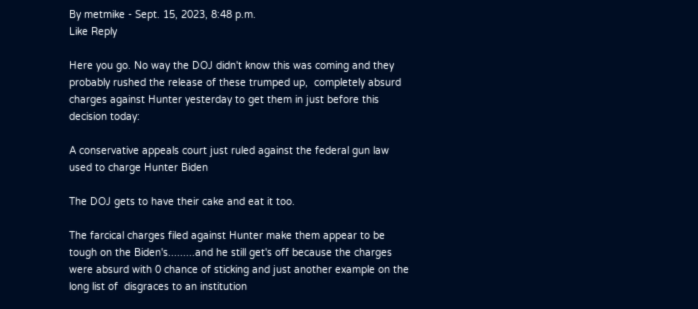By metmike - Sept. 15, 2023, 8:48 p.m.
Like Reply

Here you go. No way the DOJ didn't know this was coming and they probably rushed the release of these trumped up,  completely absurd charges against Hunter yesterday to get them in just before this decision today:

A conservative appeals court just ruled against the federal gun law used to charge Hunter Biden

The DOJ gets to have their cake and eat it too.

The farcical charges filed against Hunter make them appear to be tough on the Biden's.........and he still get's off because the charges were absurd with 0 chance of sticking and just another example on the long list of  disgraces to an institution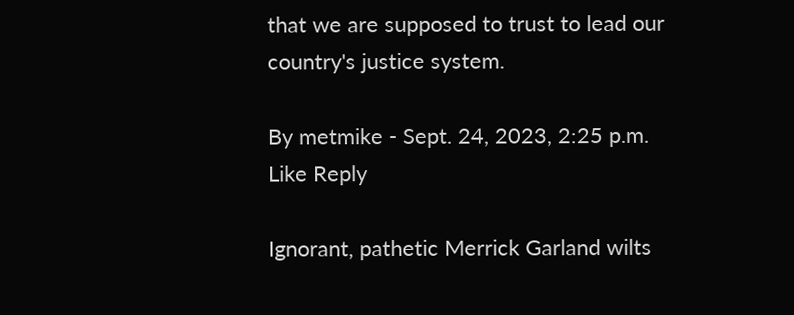that we are supposed to trust to lead our country's justice system.

By metmike - Sept. 24, 2023, 2:25 p.m.
Like Reply

Ignorant, pathetic Merrick Garland wilts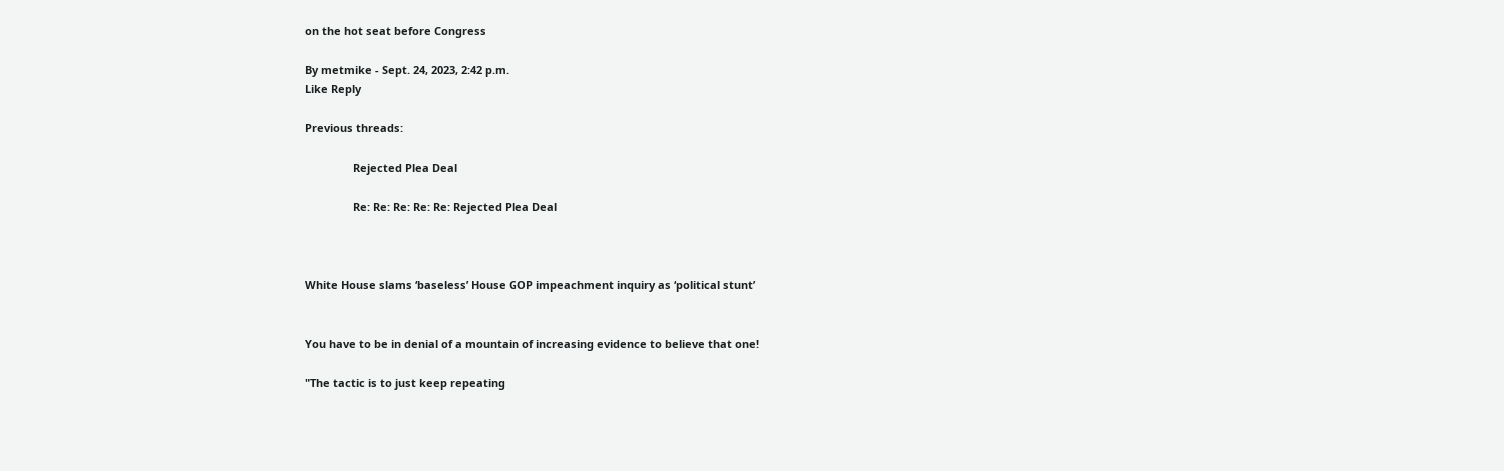on the hot seat before Congress

By metmike - Sept. 24, 2023, 2:42 p.m.
Like Reply

Previous threads:

                Rejected Plea Deal

                Re: Re: Re: Re: Re: Rejected Plea Deal



White House slams ‘baseless’ House GOP impeachment inquiry as ‘political stunt’


You have to be in denial of a mountain of increasing evidence to believe that one!

"The tactic is to just keep repeating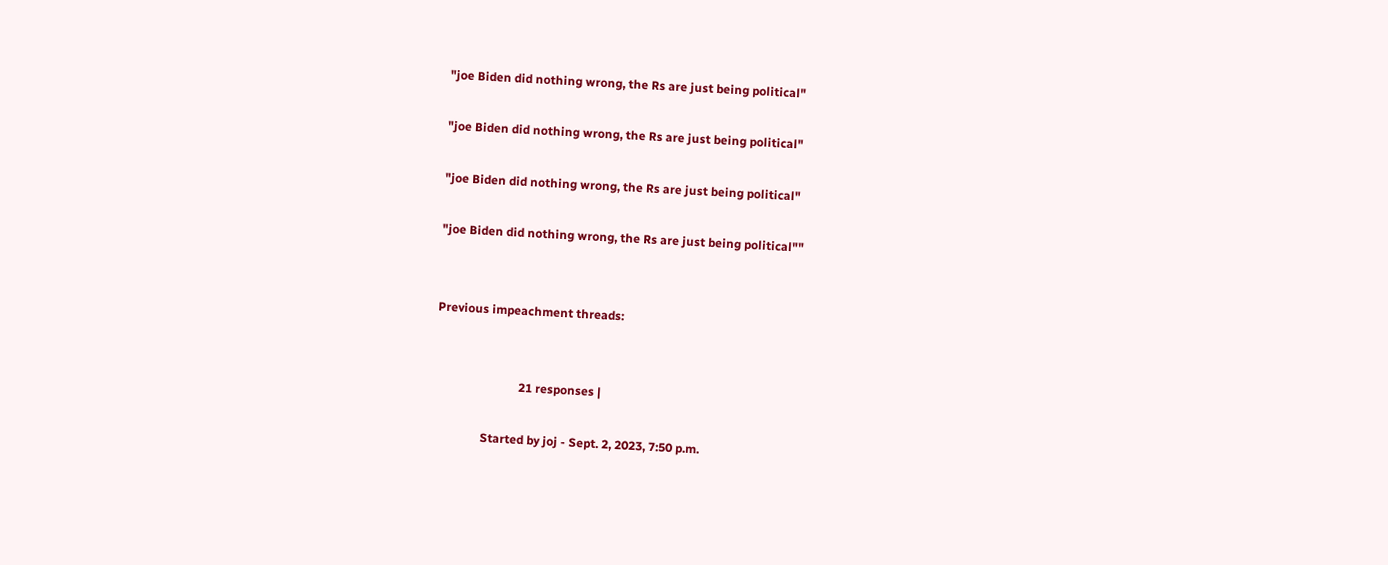"joe Biden did nothing wrong, the Rs are just being political"

"joe Biden did nothing wrong, the Rs are just being political"

"joe Biden did nothing wrong, the Rs are just being political"

"joe Biden did nothing wrong, the Rs are just being political""


Previous impeachment threads:


                            21 responses |

                Started by joj - Sept. 2, 2023, 7:50 p.m.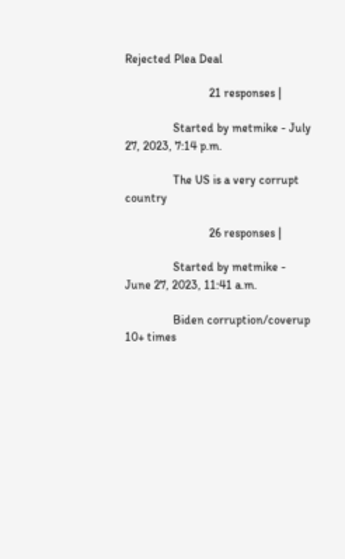Rejected Plea Deal

                            21 responses |

                Started by metmike - July 27, 2023, 7:14 p.m.

                The US is a very corrupt country

                            26 responses |

                Started by metmike - June 27, 2023, 11:41 a.m.

                Biden corruption/coverup 10+ times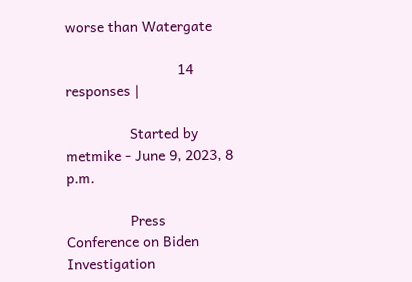worse than Watergate

                            14 responses |

                Started by metmike - June 9, 2023, 8 p.m.

                Press Conference on Biden Investigation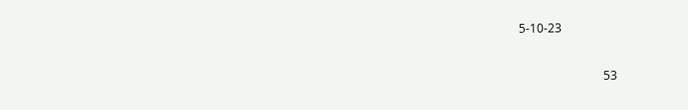5-10-23

                            53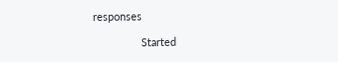responses

                Started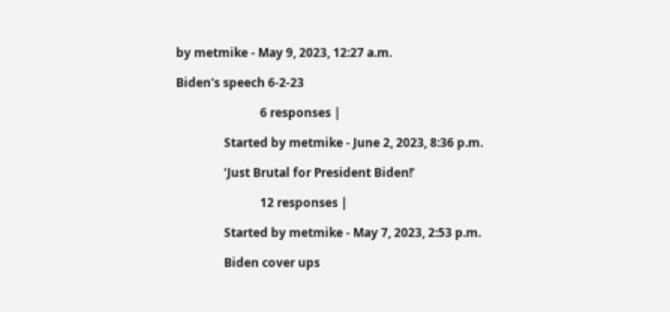by metmike - May 9, 2023, 12:27 a.m.

Biden's speech 6-2-23

                            6 responses |

                Started by metmike - June 2, 2023, 8:36 p.m.

                ‘Just Brutal for President Biden!’

                            12 responses |

                Started by metmike - May 7, 2023, 2:53 p.m.

                Biden cover ups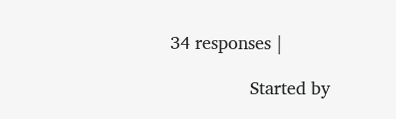34 responses |

                Started by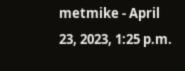metmike - April 23, 2023, 1:25 p.m.